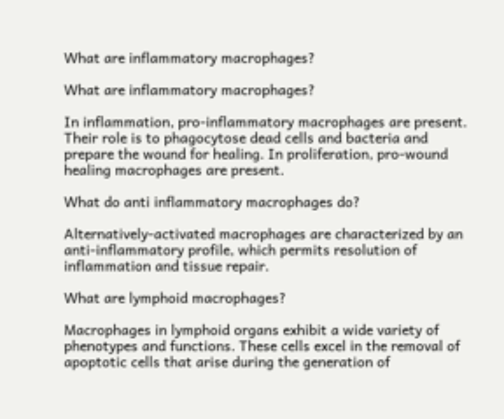What are inflammatory macrophages?

What are inflammatory macrophages?

In inflammation, pro-inflammatory macrophages are present. Their role is to phagocytose dead cells and bacteria and prepare the wound for healing. In proliferation, pro-wound healing macrophages are present.

What do anti inflammatory macrophages do?

Alternatively-activated macrophages are characterized by an anti-inflammatory profile, which permits resolution of inflammation and tissue repair.

What are lymphoid macrophages?

Macrophages in lymphoid organs exhibit a wide variety of phenotypes and functions. These cells excel in the removal of apoptotic cells that arise during the generation of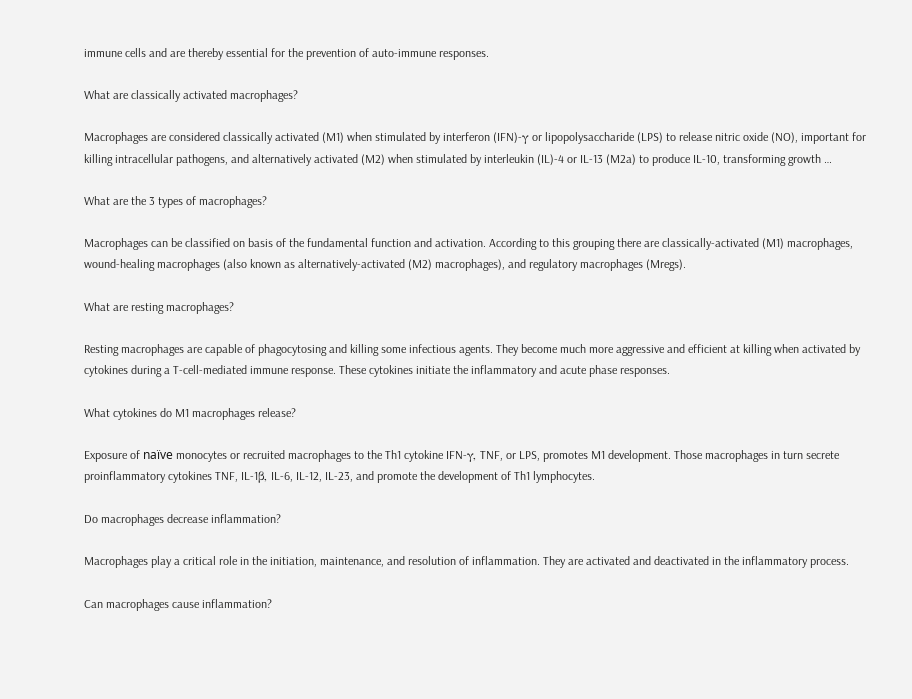immune cells and are thereby essential for the prevention of auto-immune responses.

What are classically activated macrophages?

Macrophages are considered classically activated (M1) when stimulated by interferon (IFN)-γ or lipopolysaccharide (LPS) to release nitric oxide (NO), important for killing intracellular pathogens, and alternatively activated (M2) when stimulated by interleukin (IL)-4 or IL-13 (M2a) to produce IL-10, transforming growth …

What are the 3 types of macrophages?

Macrophages can be classified on basis of the fundamental function and activation. According to this grouping there are classically-activated (M1) macrophages, wound-healing macrophages (also known as alternatively-activated (M2) macrophages), and regulatory macrophages (Mregs).

What are resting macrophages?

Resting macrophages are capable of phagocytosing and killing some infectious agents. They become much more aggressive and efficient at killing when activated by cytokines during a T-cell-mediated immune response. These cytokines initiate the inflammatory and acute phase responses.

What cytokines do M1 macrophages release?

Exposure of naïve monocytes or recruited macrophages to the Th1 cytokine IFN-γ, TNF, or LPS, promotes M1 development. Those macrophages in turn secrete proinflammatory cytokines TNF, IL-1β, IL-6, IL-12, IL-23, and promote the development of Th1 lymphocytes.

Do macrophages decrease inflammation?

Macrophages play a critical role in the initiation, maintenance, and resolution of inflammation. They are activated and deactivated in the inflammatory process.

Can macrophages cause inflammation?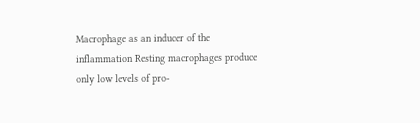Macrophage as an inducer of the inflammation Resting macrophages produce only low levels of pro-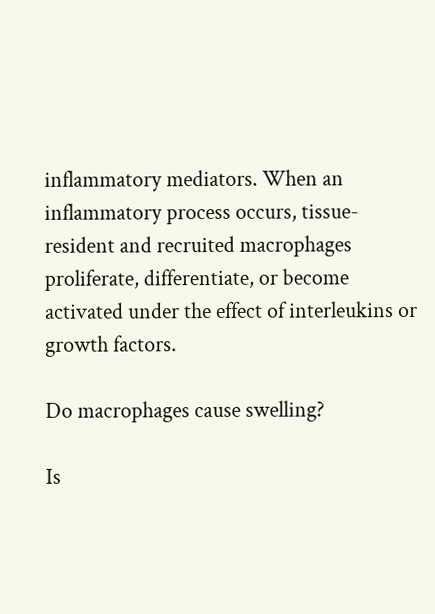inflammatory mediators. When an inflammatory process occurs, tissue-resident and recruited macrophages proliferate, differentiate, or become activated under the effect of interleukins or growth factors.

Do macrophages cause swelling?

Is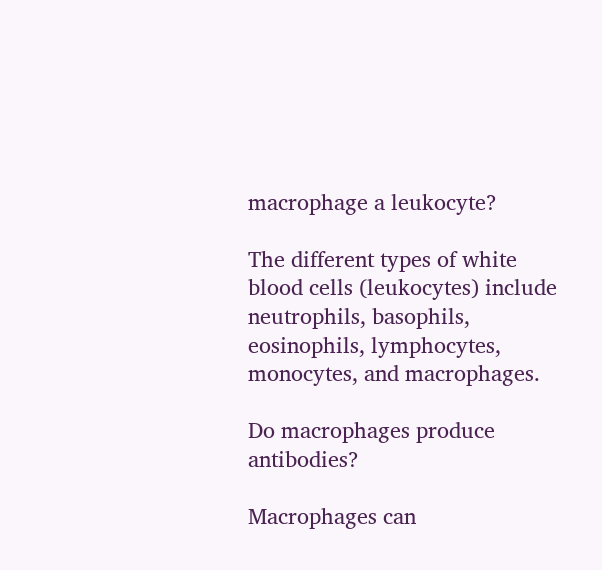macrophage a leukocyte?

The different types of white blood cells (leukocytes) include neutrophils, basophils, eosinophils, lymphocytes, monocytes, and macrophages.

Do macrophages produce antibodies?

Macrophages can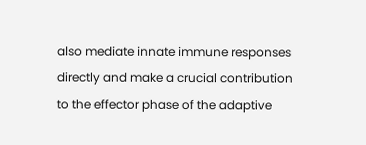also mediate innate immune responses directly and make a crucial contribution to the effector phase of the adaptive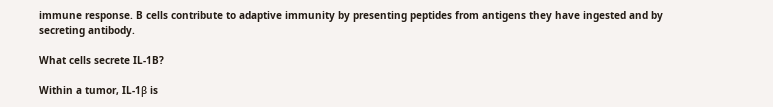immune response. B cells contribute to adaptive immunity by presenting peptides from antigens they have ingested and by secreting antibody.

What cells secrete IL-1B?

Within a tumor, IL-1β is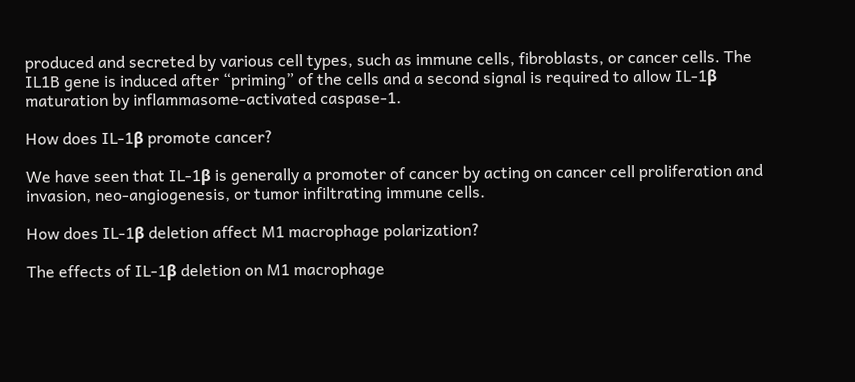produced and secreted by various cell types, such as immune cells, fibroblasts, or cancer cells. The IL1B gene is induced after “priming” of the cells and a second signal is required to allow IL-1β maturation by inflammasome-activated caspase-1.

How does IL-1β promote cancer?

We have seen that IL-1β is generally a promoter of cancer by acting on cancer cell proliferation and invasion, neo-angiogenesis, or tumor infiltrating immune cells.

How does IL-1β deletion affect M1 macrophage polarization?

The effects of IL-1β deletion on M1 macrophage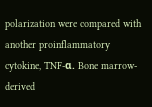polarization were compared with another proinflammatory cytokine, TNF-α. Bone marrow-derived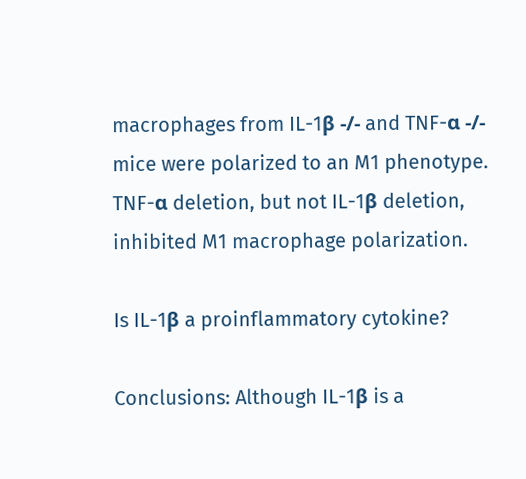macrophages from IL-1β -/- and TNF-α -/- mice were polarized to an M1 phenotype. TNF-α deletion, but not IL-1β deletion, inhibited M1 macrophage polarization.

Is IL-1β a proinflammatory cytokine?

Conclusions: Although IL-1β is a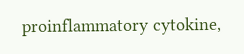proinflammatory cytokine,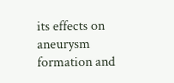its effects on aneurysm formation and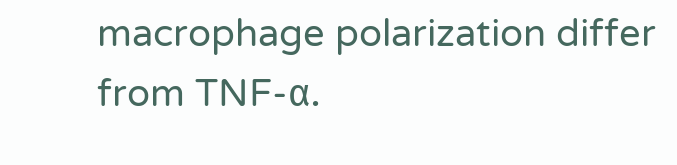macrophage polarization differ from TNF-α.